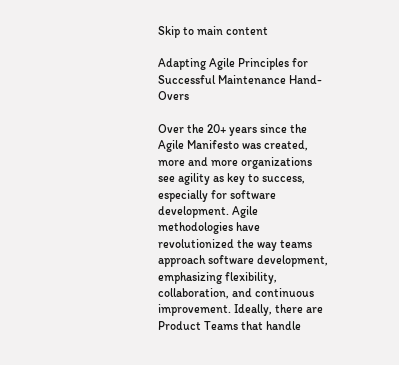Skip to main content

Adapting Agile Principles for Successful Maintenance Hand-Overs

Over the 20+ years since the Agile Manifesto was created, more and more organizations see agility as key to success, especially for software development. Agile methodologies have revolutionized the way teams approach software development, emphasizing flexibility, collaboration, and continuous improvement. Ideally, there are Product Teams that handle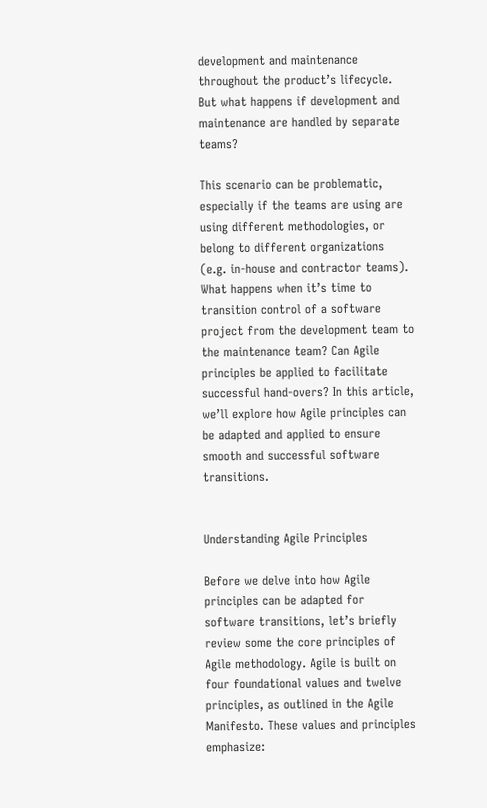development and maintenance throughout the product’s lifecycle. But what happens if development and maintenance are handled by separate teams?

This scenario can be problematic, especially if the teams are using are using different methodologies, or belong to different organizations (e.g. in-house and contractor teams). What happens when it’s time to transition control of a software project from the development team to the maintenance team? Can Agile principles be applied to facilitate successful hand-overs? In this article, we’ll explore how Agile principles can be adapted and applied to ensure smooth and successful software transitions.


Understanding Agile Principles

Before we delve into how Agile principles can be adapted for software transitions, let’s briefly review some the core principles of Agile methodology. Agile is built on four foundational values and twelve principles, as outlined in the Agile Manifesto. These values and principles emphasize: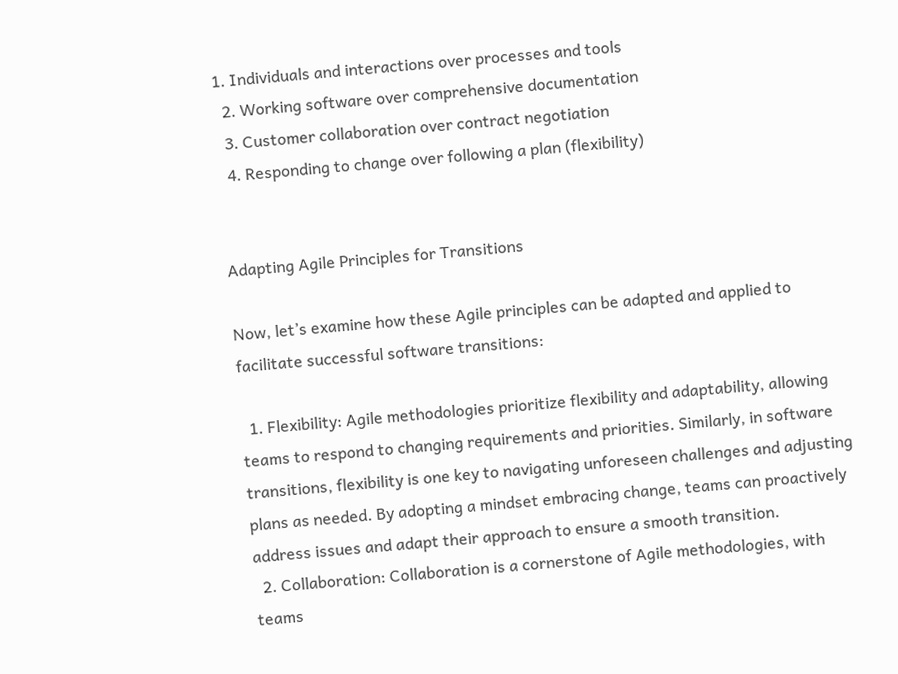1. Individuals and interactions over processes and tools
  2. Working software over comprehensive documentation
  3. Customer collaboration over contract negotiation
  4. Responding to change over following a plan (flexibility)


Adapting Agile Principles for Transitions

Now, let’s examine how these Agile principles can be adapted and applied to facilitate successful software transitions:

  1. Flexibility: Agile methodologies prioritize flexibility and adaptability, allowing teams to respond to changing requirements and priorities. Similarly, in software transitions, flexibility is one key to navigating unforeseen challenges and adjusting plans as needed. By adopting a mindset embracing change, teams can proactively address issues and adapt their approach to ensure a smooth transition.
  2. Collaboration: Collaboration is a cornerstone of Agile methodologies, with teams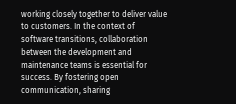working closely together to deliver value to customers. In the context of software transitions, collaboration between the development and maintenance teams is essential for success. By fostering open communication, sharing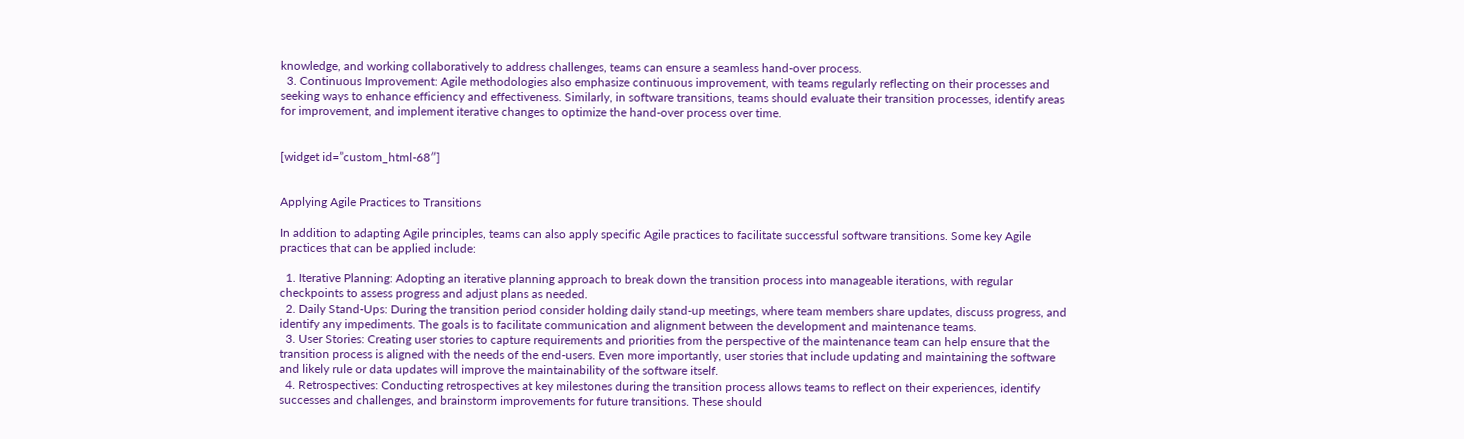knowledge, and working collaboratively to address challenges, teams can ensure a seamless hand-over process.
  3. Continuous Improvement: Agile methodologies also emphasize continuous improvement, with teams regularly reflecting on their processes and seeking ways to enhance efficiency and effectiveness. Similarly, in software transitions, teams should evaluate their transition processes, identify areas for improvement, and implement iterative changes to optimize the hand-over process over time.


[widget id=”custom_html-68″]


Applying Agile Practices to Transitions

In addition to adapting Agile principles, teams can also apply specific Agile practices to facilitate successful software transitions. Some key Agile practices that can be applied include:

  1. Iterative Planning: Adopting an iterative planning approach to break down the transition process into manageable iterations, with regular checkpoints to assess progress and adjust plans as needed.
  2. Daily Stand-Ups: During the transition period consider holding daily stand-up meetings, where team members share updates, discuss progress, and identify any impediments. The goals is to facilitate communication and alignment between the development and maintenance teams.
  3. User Stories: Creating user stories to capture requirements and priorities from the perspective of the maintenance team can help ensure that the transition process is aligned with the needs of the end-users. Even more importantly, user stories that include updating and maintaining the software and likely rule or data updates will improve the maintainability of the software itself.
  4. Retrospectives: Conducting retrospectives at key milestones during the transition process allows teams to reflect on their experiences, identify successes and challenges, and brainstorm improvements for future transitions. These should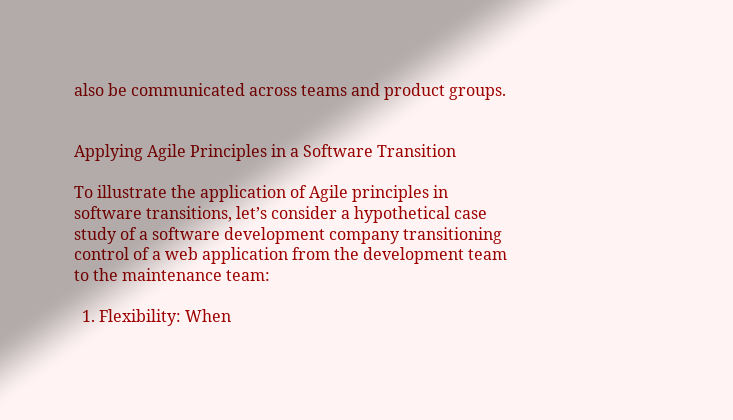also be communicated across teams and product groups.


Applying Agile Principles in a Software Transition

To illustrate the application of Agile principles in software transitions, let’s consider a hypothetical case study of a software development company transitioning control of a web application from the development team to the maintenance team:

  1. Flexibility: When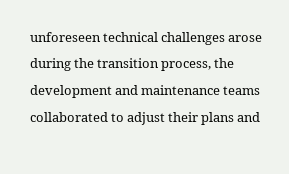unforeseen technical challenges arose during the transition process, the development and maintenance teams collaborated to adjust their plans and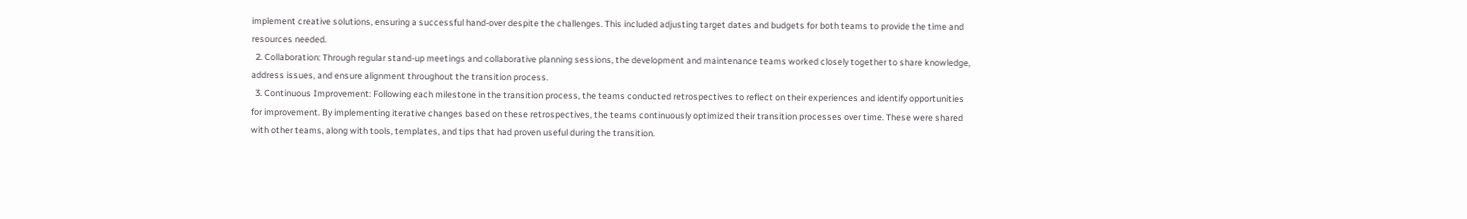implement creative solutions, ensuring a successful hand-over despite the challenges. This included adjusting target dates and budgets for both teams to provide the time and resources needed.
  2. Collaboration: Through regular stand-up meetings and collaborative planning sessions, the development and maintenance teams worked closely together to share knowledge, address issues, and ensure alignment throughout the transition process.
  3. Continuous Improvement: Following each milestone in the transition process, the teams conducted retrospectives to reflect on their experiences and identify opportunities for improvement. By implementing iterative changes based on these retrospectives, the teams continuously optimized their transition processes over time. These were shared with other teams, along with tools, templates, and tips that had proven useful during the transition.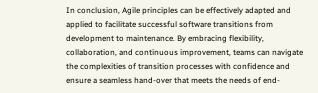In conclusion, Agile principles can be effectively adapted and applied to facilitate successful software transitions from development to maintenance. By embracing flexibility, collaboration, and continuous improvement, teams can navigate the complexities of transition processes with confidence and ensure a seamless hand-over that meets the needs of end-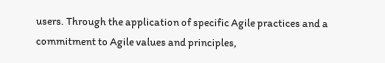users. Through the application of specific Agile practices and a commitment to Agile values and principles,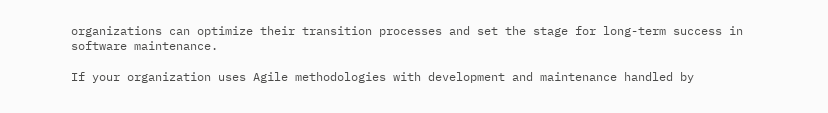organizations can optimize their transition processes and set the stage for long-term success in software maintenance.

If your organization uses Agile methodologies with development and maintenance handled by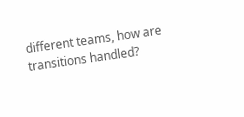different teams, how are transitions handled?